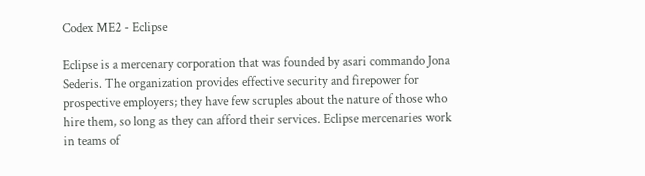Codex ME2 - Eclipse

Eclipse is a mercenary corporation that was founded by asari commando Jona Sederis. The organization provides effective security and firepower for prospective employers; they have few scruples about the nature of those who hire them, so long as they can afford their services. Eclipse mercenaries work in teams of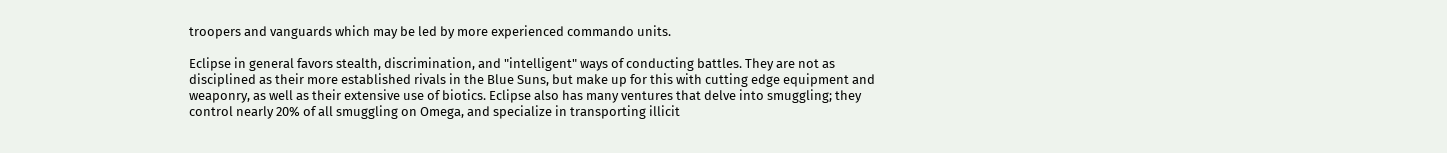troopers and vanguards which may be led by more experienced commando units.

Eclipse in general favors stealth, discrimination, and "intelligent" ways of conducting battles. They are not as disciplined as their more established rivals in the Blue Suns, but make up for this with cutting edge equipment and weaponry, as well as their extensive use of biotics. Eclipse also has many ventures that delve into smuggling; they control nearly 20% of all smuggling on Omega, and specialize in transporting illicit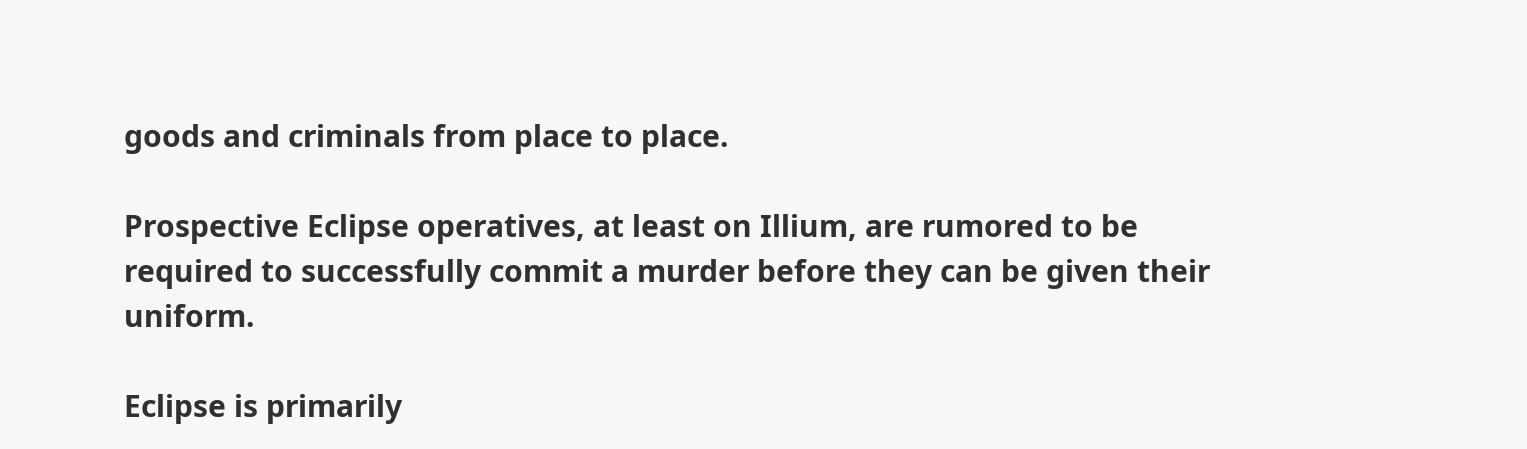goods and criminals from place to place.

Prospective Eclipse operatives, at least on Illium, are rumored to be required to successfully commit a murder before they can be given their uniform.

Eclipse is primarily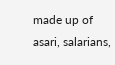made up of asari, salarians,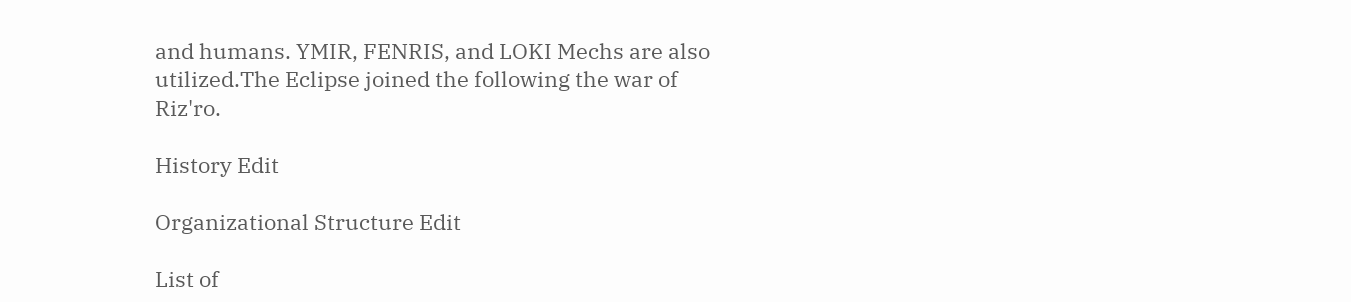and humans. YMIR, FENRIS, and LOKI Mechs are also utilized.The Eclipse joined the following the war of Riz'ro.

History Edit

Organizational Structure Edit

List of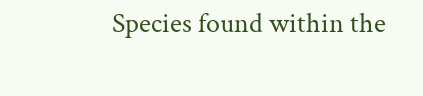Species found within the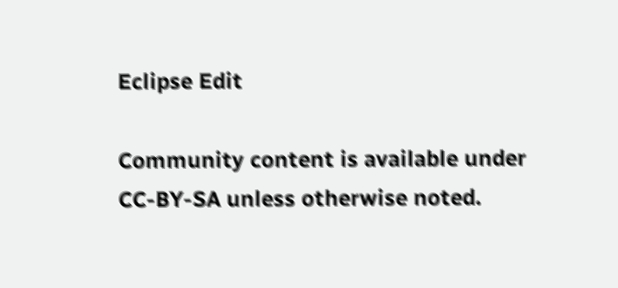Eclipse Edit

Community content is available under CC-BY-SA unless otherwise noted.